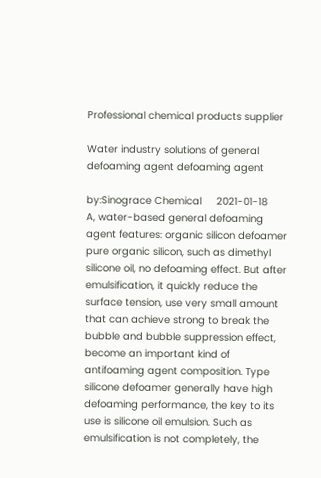Professional chemical products supplier

Water industry solutions of general defoaming agent defoaming agent

by:Sinograce Chemical     2021-01-18
A, water-based general defoaming agent features: organic silicon defoamer pure organic silicon, such as dimethyl silicone oil, no defoaming effect. But after emulsification, it quickly reduce the surface tension, use very small amount that can achieve strong to break the bubble and bubble suppression effect, become an important kind of antifoaming agent composition. Type silicone defoamer generally have high defoaming performance, the key to its use is silicone oil emulsion. Such as emulsification is not completely, the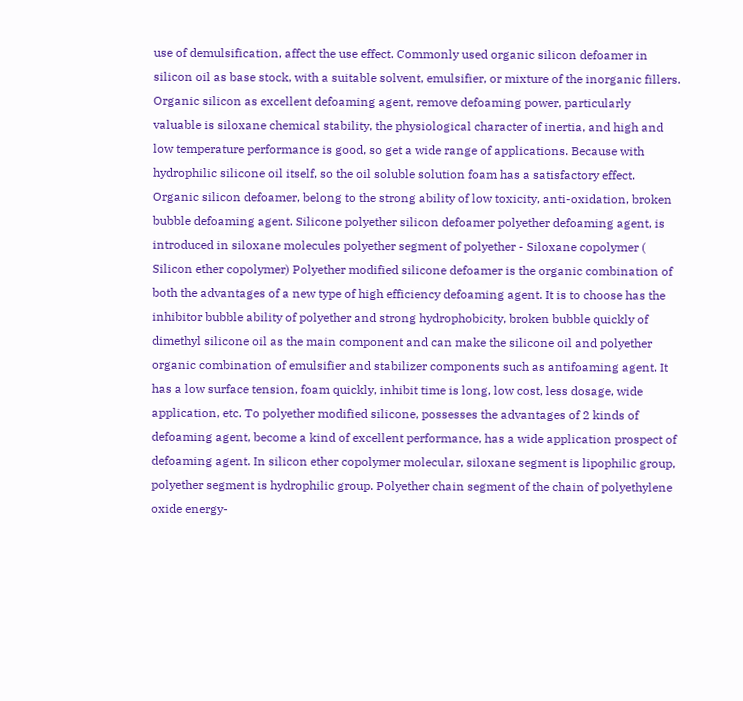use of demulsification, affect the use effect. Commonly used organic silicon defoamer in silicon oil as base stock, with a suitable solvent, emulsifier, or mixture of the inorganic fillers. Organic silicon as excellent defoaming agent, remove defoaming power, particularly valuable is siloxane chemical stability, the physiological character of inertia, and high and low temperature performance is good, so get a wide range of applications. Because with hydrophilic silicone oil itself, so the oil soluble solution foam has a satisfactory effect. Organic silicon defoamer, belong to the strong ability of low toxicity, anti-oxidation, broken bubble defoaming agent. Silicone polyether silicon defoamer polyether defoaming agent, is introduced in siloxane molecules polyether segment of polyether - Siloxane copolymer ( Silicon ether copolymer) Polyether modified silicone defoamer is the organic combination of both the advantages of a new type of high efficiency defoaming agent. It is to choose has the inhibitor bubble ability of polyether and strong hydrophobicity, broken bubble quickly of dimethyl silicone oil as the main component and can make the silicone oil and polyether organic combination of emulsifier and stabilizer components such as antifoaming agent. It has a low surface tension, foam quickly, inhibit time is long, low cost, less dosage, wide application, etc. To polyether modified silicone, possesses the advantages of 2 kinds of defoaming agent, become a kind of excellent performance, has a wide application prospect of defoaming agent. In silicon ether copolymer molecular, siloxane segment is lipophilic group, polyether segment is hydrophilic group. Polyether chain segment of the chain of polyethylene oxide energy-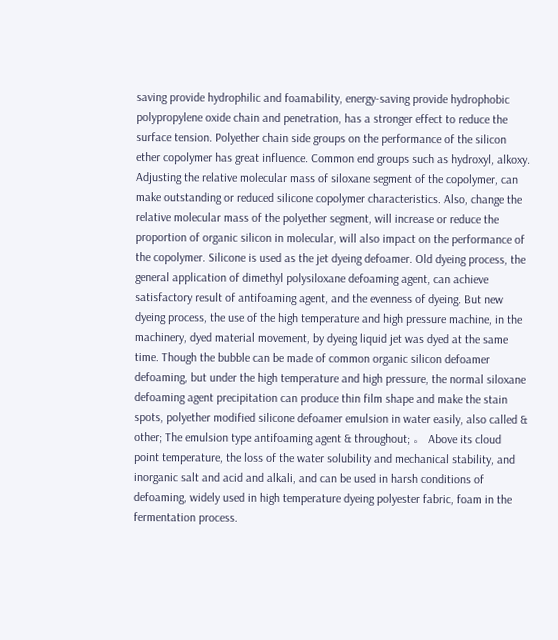saving provide hydrophilic and foamability, energy-saving provide hydrophobic polypropylene oxide chain and penetration, has a stronger effect to reduce the surface tension. Polyether chain side groups on the performance of the silicon ether copolymer has great influence. Common end groups such as hydroxyl, alkoxy. Adjusting the relative molecular mass of siloxane segment of the copolymer, can make outstanding or reduced silicone copolymer characteristics. Also, change the relative molecular mass of the polyether segment, will increase or reduce the proportion of organic silicon in molecular, will also impact on the performance of the copolymer. Silicone is used as the jet dyeing defoamer. Old dyeing process, the general application of dimethyl polysiloxane defoaming agent, can achieve satisfactory result of antifoaming agent, and the evenness of dyeing. But new dyeing process, the use of the high temperature and high pressure machine, in the machinery, dyed material movement, by dyeing liquid jet was dyed at the same time. Though the bubble can be made of common organic silicon defoamer defoaming, but under the high temperature and high pressure, the normal siloxane defoaming agent precipitation can produce thin film shape and make the stain spots, polyether modified silicone defoamer emulsion in water easily, also called & other; The emulsion type antifoaming agent & throughout; 。 Above its cloud point temperature, the loss of the water solubility and mechanical stability, and inorganic salt and acid and alkali, and can be used in harsh conditions of defoaming, widely used in high temperature dyeing polyester fabric, foam in the fermentation process.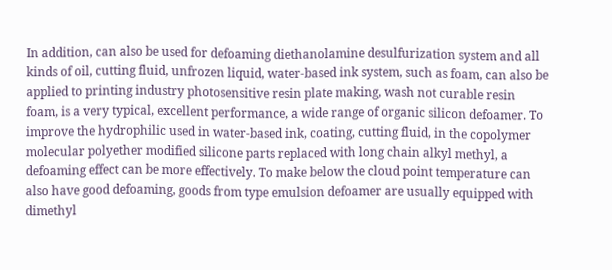In addition, can also be used for defoaming diethanolamine desulfurization system and all kinds of oil, cutting fluid, unfrozen liquid, water-based ink system, such as foam, can also be applied to printing industry photosensitive resin plate making, wash not curable resin foam, is a very typical, excellent performance, a wide range of organic silicon defoamer. To improve the hydrophilic used in water-based ink, coating, cutting fluid, in the copolymer molecular polyether modified silicone parts replaced with long chain alkyl methyl, a defoaming effect can be more effectively. To make below the cloud point temperature can also have good defoaming, goods from type emulsion defoamer are usually equipped with dimethyl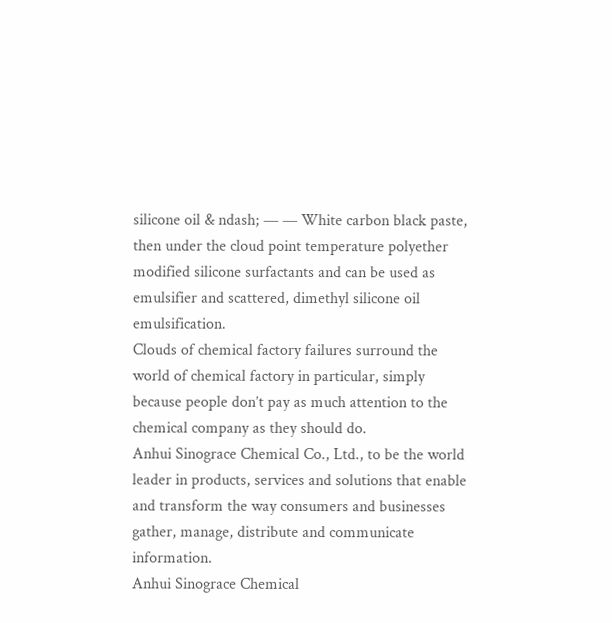silicone oil & ndash; — — White carbon black paste, then under the cloud point temperature polyether modified silicone surfactants and can be used as emulsifier and scattered, dimethyl silicone oil emulsification.
Clouds of chemical factory failures surround the world of chemical factory in particular, simply because people don’t pay as much attention to the chemical company as they should do.
Anhui Sinograce Chemical Co., Ltd., to be the world leader in products, services and solutions that enable and transform the way consumers and businesses gather, manage, distribute and communicate information.
Anhui Sinograce Chemical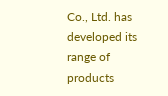Co., Ltd. has developed its range of products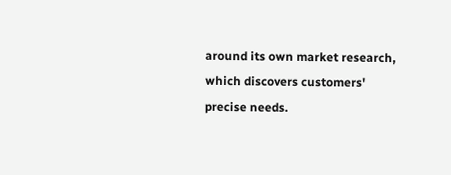around its own market research, which discovers customers' precise needs.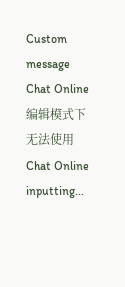Custom message
Chat Online 编辑模式下无法使用
Chat Online inputting...